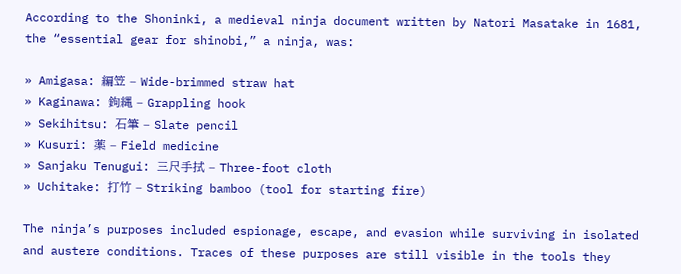According to the Shoninki, a medieval ninja document written by Natori Masatake in 1681, the “essential gear for shinobi,” a ninja, was:

» Amigasa: 編笠 – Wide-brimmed straw hat
» Kaginawa: 鉤縄 – Grappling hook
» Sekihitsu: 石筆 – Slate pencil
» Kusuri: 薬 – Field medicine
» Sanjaku Tenugui: 三尺手拭 – Three-foot cloth
» Uchitake: 打竹 – Striking bamboo (tool for starting fire)

The ninja’s purposes included espionage, escape, and evasion while surviving in isolated and austere conditions. Traces of these purposes are still visible in the tools they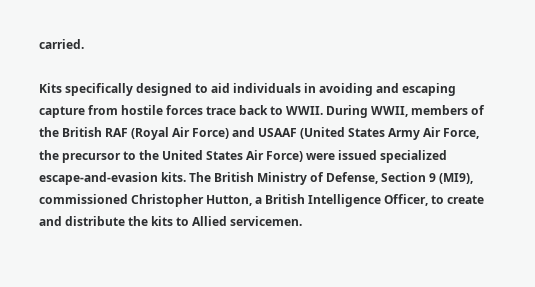carried.

Kits specifically designed to aid individuals in avoiding and escaping capture from hostile forces trace back to WWII. During WWII, members of the British RAF (Royal Air Force) and USAAF (United States Army Air Force, the precursor to the United States Air Force) were issued specialized escape-and-evasion kits. The British Ministry of Defense, Section 9 (MI9), commissioned Christopher Hutton, a British Intelligence Officer, to create and distribute the kits to Allied servicemen.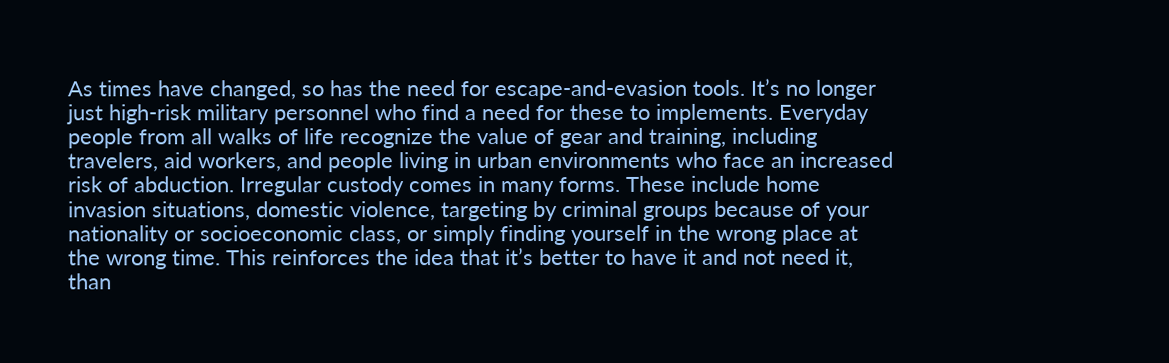As times have changed, so has the need for escape-and-evasion tools. It’s no longer just high-risk military personnel who find a need for these to implements. Everyday people from all walks of life recognize the value of gear and training, including travelers, aid workers, and people living in urban environments who face an increased risk of abduction. Irregular custody comes in many forms. These include home invasion situations, domestic violence, targeting by criminal groups because of your nationality or socioeconomic class, or simply finding yourself in the wrong place at the wrong time. This reinforces the idea that it’s better to have it and not need it, than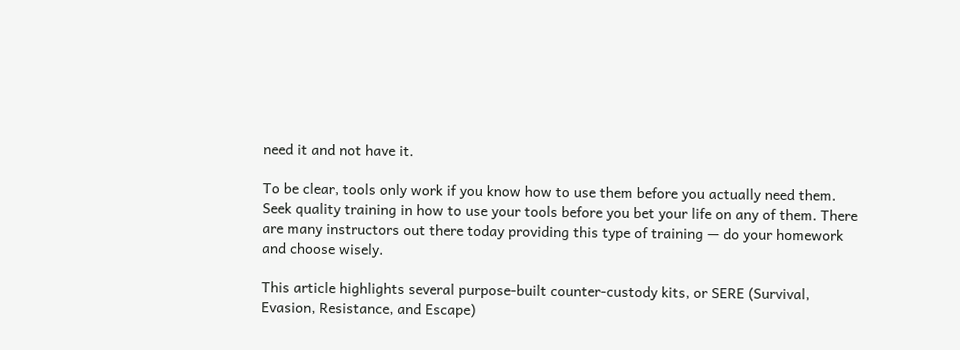need it and not have it.

To be clear, tools only work if you know how to use them before you actually need them. Seek quality training in how to use your tools before you bet your life on any of them. There are many instructors out there today providing this type of training — do your homework and choose wisely.

This article highlights several purpose-built counter-custody kits, or SERE (Survival, Evasion, Resistance, and Escape)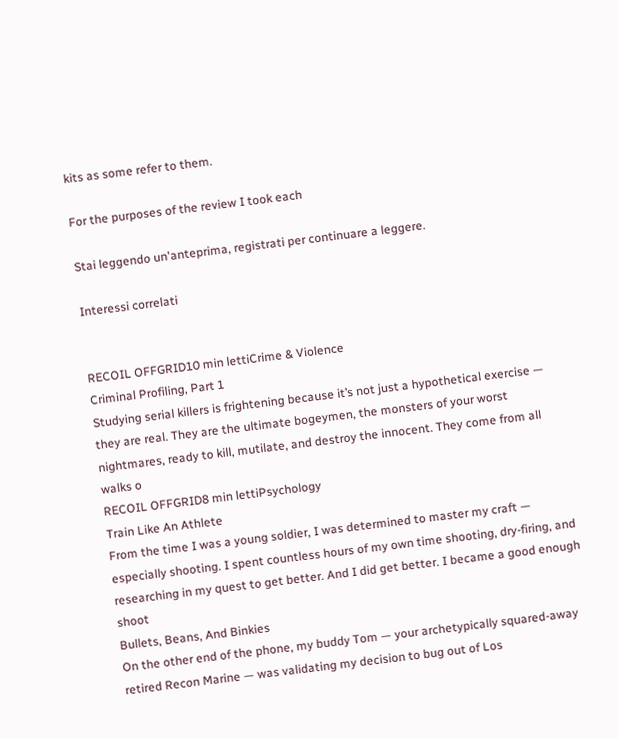kits as some refer to them.

For the purposes of the review I took each

Stai leggendo un'anteprima, registrati per continuare a leggere.

Interessi correlati


RECOIL OFFGRID10 min lettiCrime & Violence
Criminal Profiling, Part 1
Studying serial killers is frightening because it’s not just a hypothetical exercise — they are real. They are the ultimate bogeymen, the monsters of your worst nightmares, ready to kill, mutilate, and destroy the innocent. They come from all walks o
RECOIL OFFGRID8 min lettiPsychology
Train Like An Athlete
From the time I was a young soldier, I was determined to master my craft — especially shooting. I spent countless hours of my own time shooting, dry-firing, and researching in my quest to get better. And I did get better. I became a good enough shoot
Bullets, Beans, And Binkies
On the other end of the phone, my buddy Tom — your archetypically squared-away retired Recon Marine — was validating my decision to bug out of Los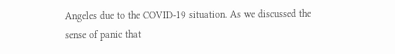Angeles due to the COVID-19 situation. As we discussed the sense of panic that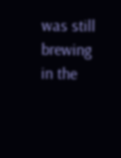was still brewing in the